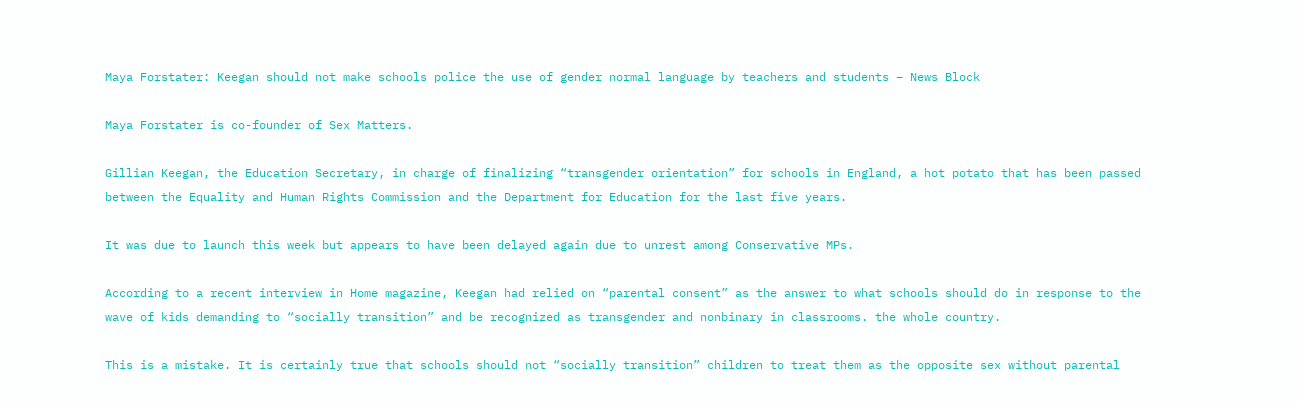Maya Forstater: Keegan should not make schools police the use of gender normal language by teachers and students – News Block

Maya Forstater is co-founder of Sex Matters.

Gillian Keegan, the Education Secretary, in charge of finalizing “transgender orientation” for schools in England, a hot potato that has been passed between the Equality and Human Rights Commission and the Department for Education for the last five years.

It was due to launch this week but appears to have been delayed again due to unrest among Conservative MPs.

According to a recent interview in Home magazine, Keegan had relied on “parental consent” as the answer to what schools should do in response to the wave of kids demanding to “socially transition” and be recognized as transgender and nonbinary in classrooms. the whole country.

This is a mistake. It is certainly true that schools should not “socially transition” children to treat them as the opposite sex without parental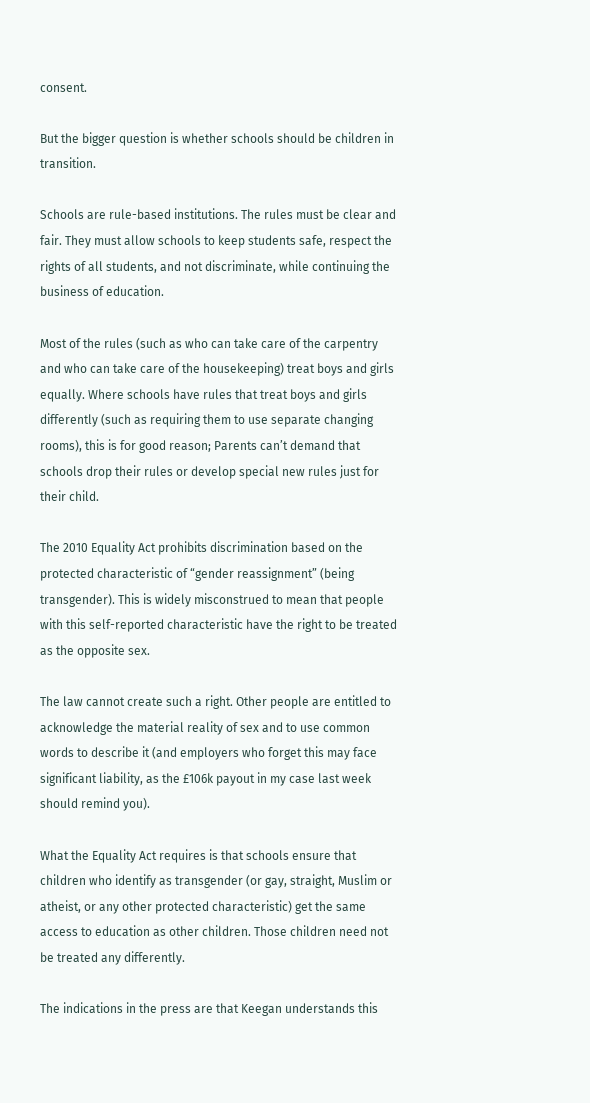consent.

But the bigger question is whether schools should be children in transition.

Schools are rule-based institutions. The rules must be clear and fair. They must allow schools to keep students safe, respect the rights of all students, and not discriminate, while continuing the business of education.

Most of the rules (such as who can take care of the carpentry and who can take care of the housekeeping) treat boys and girls equally. Where schools have rules that treat boys and girls differently (such as requiring them to use separate changing rooms), this is for good reason; Parents can’t demand that schools drop their rules or develop special new rules just for their child.

The 2010 Equality Act prohibits discrimination based on the protected characteristic of “gender reassignment” (being transgender). This is widely misconstrued to mean that people with this self-reported characteristic have the right to be treated as the opposite sex.

The law cannot create such a right. Other people are entitled to acknowledge the material reality of sex and to use common words to describe it (and employers who forget this may face significant liability, as the £106k payout in my case last week should remind you).

What the Equality Act requires is that schools ensure that children who identify as transgender (or gay, straight, Muslim or atheist, or any other protected characteristic) get the same access to education as other children. Those children need not be treated any differently.

The indications in the press are that Keegan understands this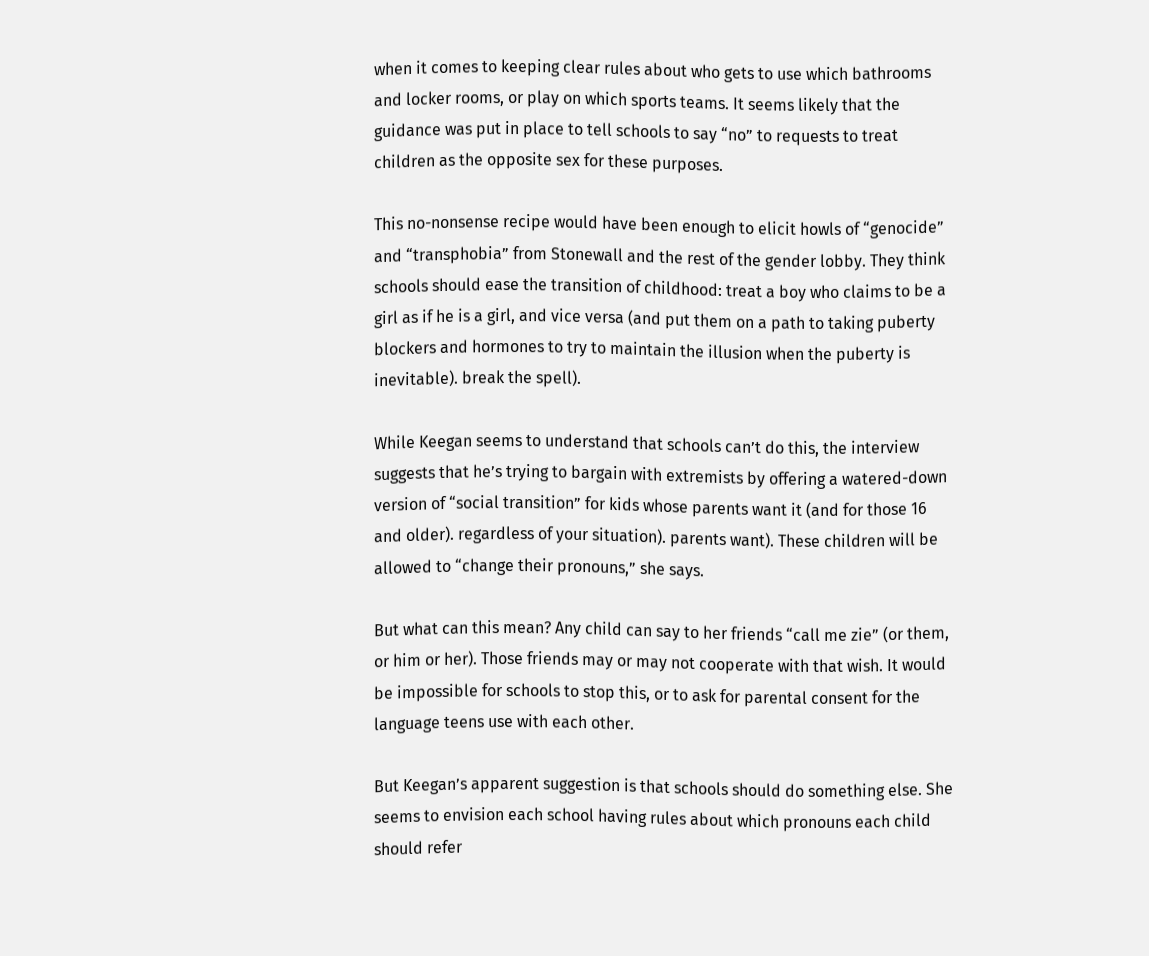when it comes to keeping clear rules about who gets to use which bathrooms and locker rooms, or play on which sports teams. It seems likely that the guidance was put in place to tell schools to say “no” to requests to treat children as the opposite sex for these purposes.

This no-nonsense recipe would have been enough to elicit howls of “genocide” and “transphobia” from Stonewall and the rest of the gender lobby. They think schools should ease the transition of childhood: treat a boy who claims to be a girl as if he is a girl, and vice versa (and put them on a path to taking puberty blockers and hormones to try to maintain the illusion when the puberty is inevitable). break the spell).

While Keegan seems to understand that schools can’t do this, the interview suggests that he’s trying to bargain with extremists by offering a watered-down version of “social transition” for kids whose parents want it (and for those 16 and older). regardless of your situation). parents want). These children will be allowed to “change their pronouns,” she says.

But what can this mean? Any child can say to her friends “call me zie” (or them, or him or her). Those friends may or may not cooperate with that wish. It would be impossible for schools to stop this, or to ask for parental consent for the language teens use with each other.

But Keegan’s apparent suggestion is that schools should do something else. She seems to envision each school having rules about which pronouns each child should refer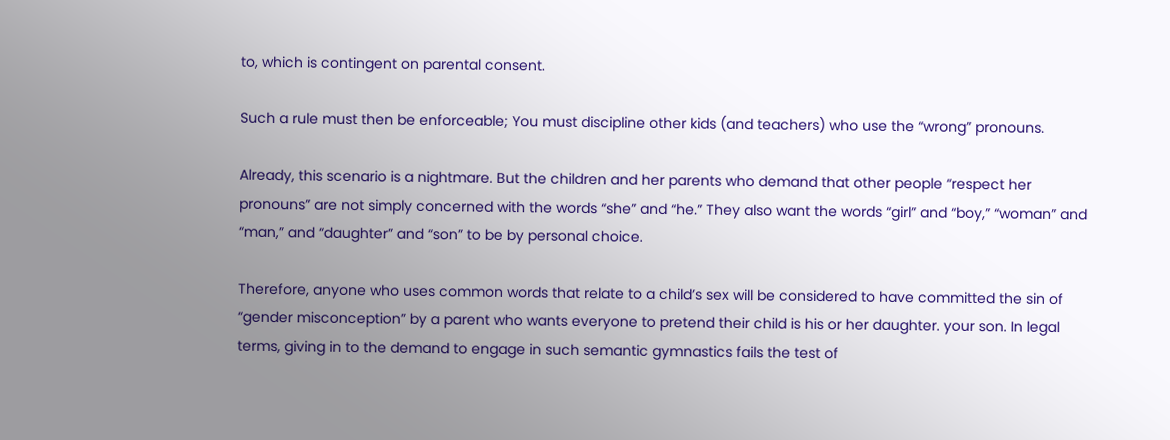to, which is contingent on parental consent.

Such a rule must then be enforceable; You must discipline other kids (and teachers) who use the “wrong” pronouns.

Already, this scenario is a nightmare. But the children and her parents who demand that other people “respect her pronouns” are not simply concerned with the words “she” and “he.” They also want the words “girl” and “boy,” “woman” and “man,” and “daughter” and “son” to be by personal choice.

Therefore, anyone who uses common words that relate to a child’s sex will be considered to have committed the sin of “gender misconception” by a parent who wants everyone to pretend their child is his or her daughter. your son. In legal terms, giving in to the demand to engage in such semantic gymnastics fails the test of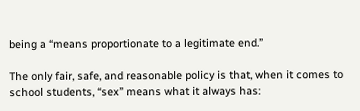being a “means proportionate to a legitimate end.”

The only fair, safe, and reasonable policy is that, when it comes to school students, “sex” means what it always has: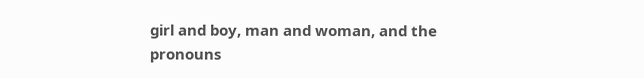girl and boy, man and woman, and the pronouns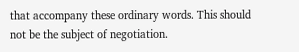that accompany these ordinary words. This should not be the subject of negotiation.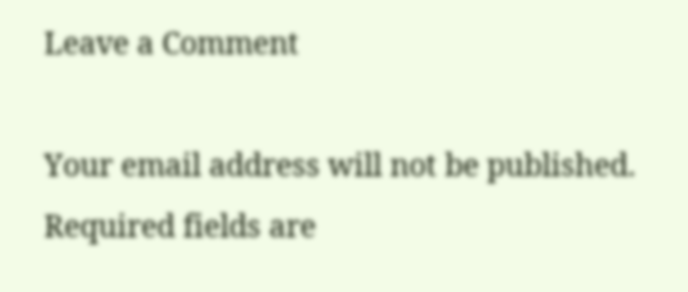Leave a Comment

Your email address will not be published. Required fields are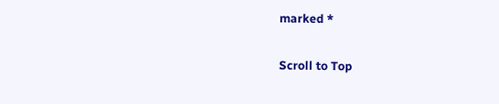marked *

Scroll to Top